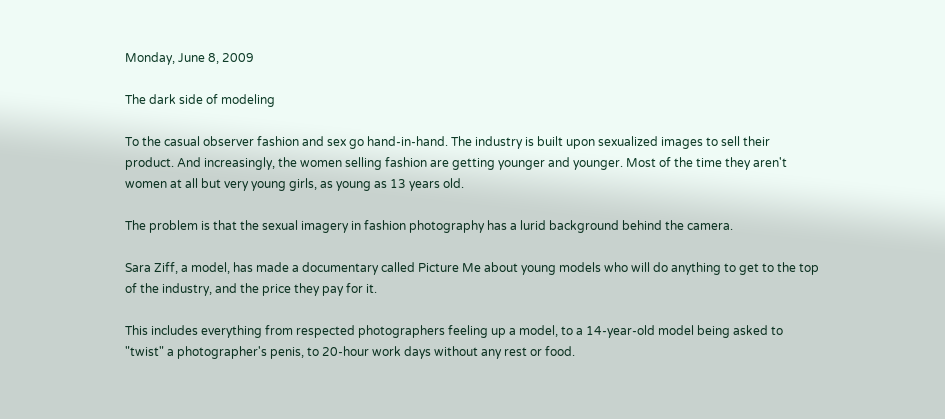Monday, June 8, 2009

The dark side of modeling

To the casual observer fashion and sex go hand-in-hand. The industry is built upon sexualized images to sell their product. And increasingly, the women selling fashion are getting younger and younger. Most of the time they aren't women at all but very young girls, as young as 13 years old.

The problem is that the sexual imagery in fashion photography has a lurid background behind the camera.

Sara Ziff, a model, has made a documentary called Picture Me about young models who will do anything to get to the top of the industry, and the price they pay for it.

This includes everything from respected photographers feeling up a model, to a 14-year-old model being asked to "twist" a photographer's penis, to 20-hour work days without any rest or food.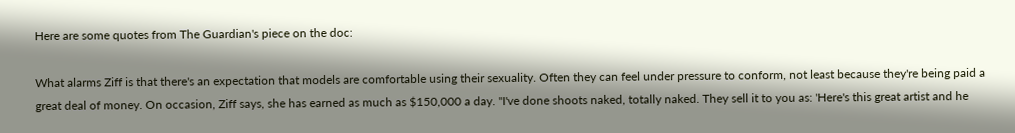Here are some quotes from The Guardian's piece on the doc:

What alarms Ziff is that there's an expectation that models are comfortable using their sexuality. Often they can feel under pressure to conform, not least because they're being paid a great deal of money. On occasion, Ziff says, she has earned as much as $150,000 a day. "I've done shoots naked, totally naked. They sell it to you as: 'Here's this great artist and he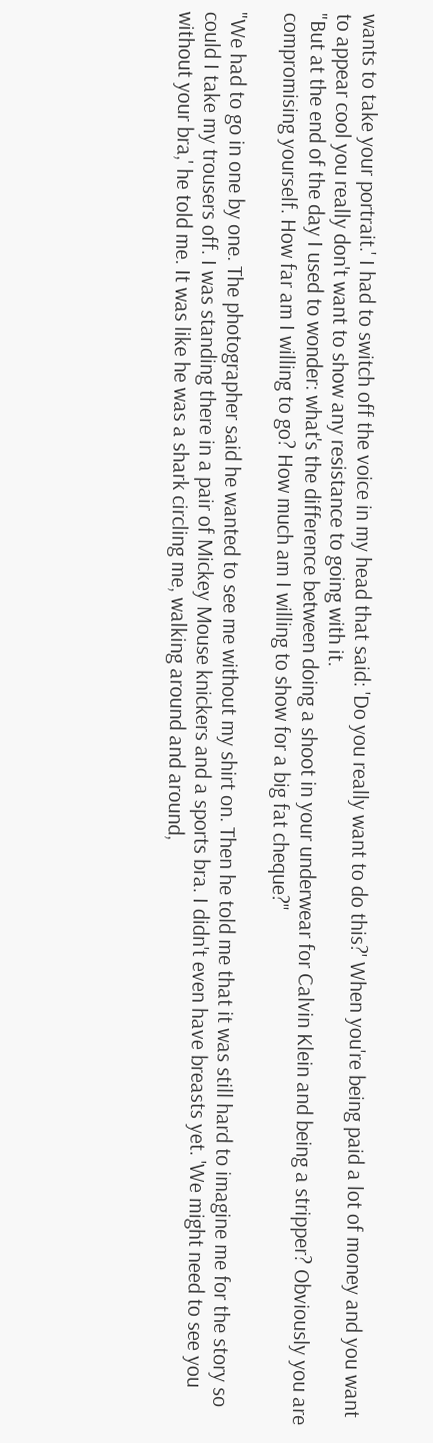wants to take your portrait.' I had to switch off the voice in my head that said: 'Do you really want to do this?' When you're being paid a lot of money and you want to appear cool you really don't want to show any resistance to going with it.
"But at the end of the day I used to wonder: what's the difference between doing a shoot in your underwear for Calvin Klein and being a stripper? Obviously you are compromising yourself. How far am I willing to go? How much am I willing to show for a big fat cheque?"

"We had to go in one by one. The photographer said he wanted to see me without my shirt on. Then he told me that it was still hard to imagine me for the story so could I take my trousers off. I was standing there in a pair of Mickey Mouse knickers and a sports bra. I didn't even have breasts yet. 'We might need to see you without your bra,' he told me. It was like he was a shark circling me, walking around and around,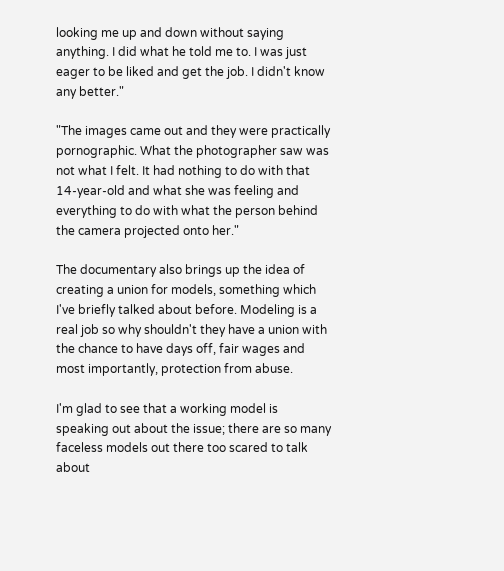looking me up and down without saying anything. I did what he told me to. I was just eager to be liked and get the job. I didn't know any better."

"The images came out and they were practically pornographic. What the photographer saw was not what I felt. It had nothing to do with that 14-year-old and what she was feeling and everything to do with what the person behind the camera projected onto her."

The documentary also brings up the idea of creating a union for models, something which I've briefly talked about before. Modeling is a real job so why shouldn't they have a union with the chance to have days off, fair wages and most importantly, protection from abuse.

I'm glad to see that a working model is speaking out about the issue; there are so many faceless models out there too scared to talk about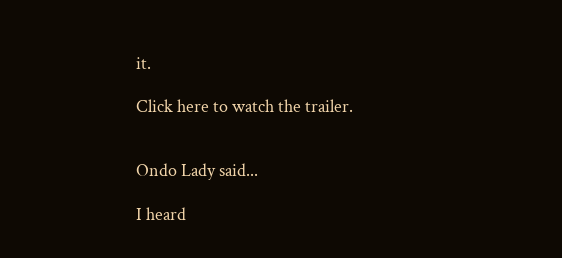it.

Click here to watch the trailer.


Ondo Lady said...

I heard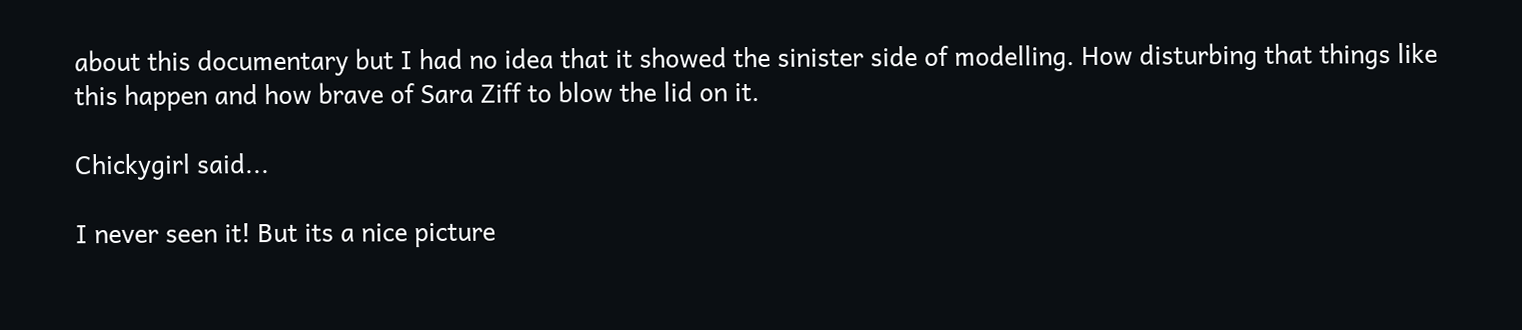about this documentary but I had no idea that it showed the sinister side of modelling. How disturbing that things like this happen and how brave of Sara Ziff to blow the lid on it.

Chickygirl said...

I never seen it! But its a nice picture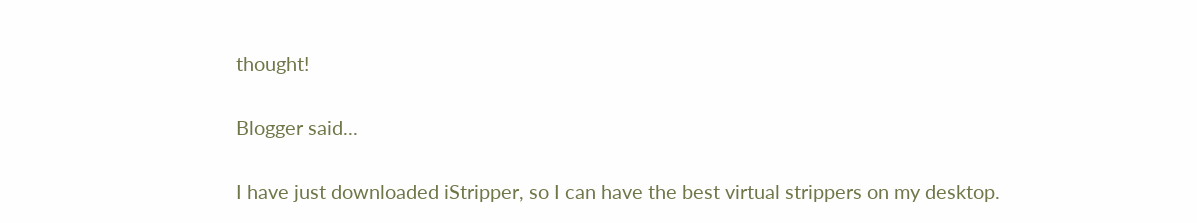thought!

Blogger said...

I have just downloaded iStripper, so I can have the best virtual strippers on my desktop.